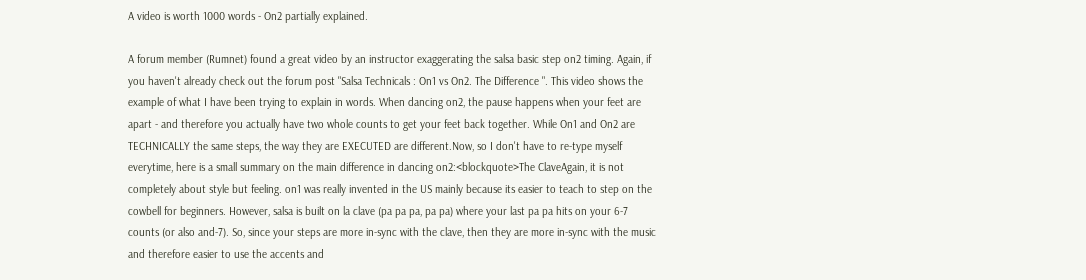A video is worth 1000 words - On2 partially explained.

A forum member (Rumnet) found a great video by an instructor exaggerating the salsa basic step on2 timing. Again, if you haven't already check out the forum post "Salsa Technicals : On1 vs On2. The Difference ". This video shows the example of what I have been trying to explain in words. When dancing on2, the pause happens when your feet are apart - and therefore you actually have two whole counts to get your feet back together. While On1 and On2 are TECHNICALLY the same steps, the way they are EXECUTED are different.Now, so I don't have to re-type myself everytime, here is a small summary on the main difference in dancing on2:<blockquote>The ClaveAgain, it is not completely about style but feeling. on1 was really invented in the US mainly because its easier to teach to step on the cowbell for beginners. However, salsa is built on la clave (pa pa pa, pa pa) where your last pa pa hits on your 6-7 counts (or also and-7). So, since your steps are more in-sync with the clave, then they are more in-sync with the music and therefore easier to use the accents and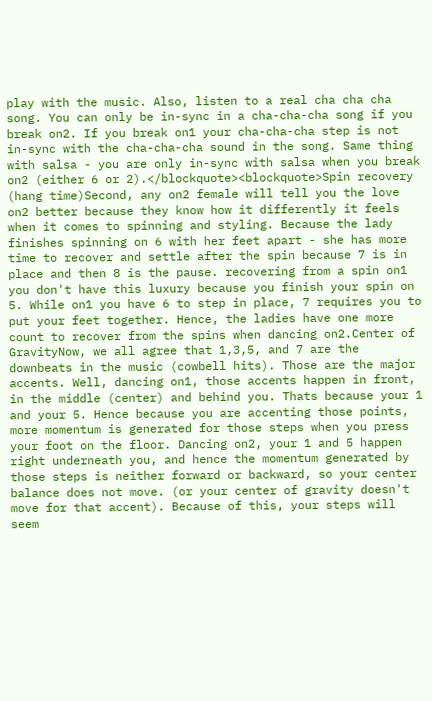play with the music. Also, listen to a real cha cha cha song. You can only be in-sync in a cha-cha-cha song if you break on2. If you break on1 your cha-cha-cha step is not in-sync with the cha-cha-cha sound in the song. Same thing with salsa - you are only in-sync with salsa when you break on2 (either 6 or 2).</blockquote><blockquote>Spin recovery (hang time)Second, any on2 female will tell you the love on2 better because they know how it differently it feels when it comes to spinning and styling. Because the lady finishes spinning on 6 with her feet apart - she has more time to recover and settle after the spin because 7 is in place and then 8 is the pause. recovering from a spin on1 you don't have this luxury because you finish your spin on 5. While on1 you have 6 to step in place, 7 requires you to put your feet together. Hence, the ladies have one more count to recover from the spins when dancing on2.Center of GravityNow, we all agree that 1,3,5, and 7 are the downbeats in the music (cowbell hits). Those are the major accents. Well, dancing on1, those accents happen in front, in the middle (center) and behind you. Thats because your 1 and your 5. Hence because you are accenting those points, more momentum is generated for those steps when you press your foot on the floor. Dancing on2, your 1 and 5 happen right underneath you, and hence the momentum generated by those steps is neither forward or backward, so your center balance does not move. (or your center of gravity doesn't move for that accent). Because of this, your steps will seem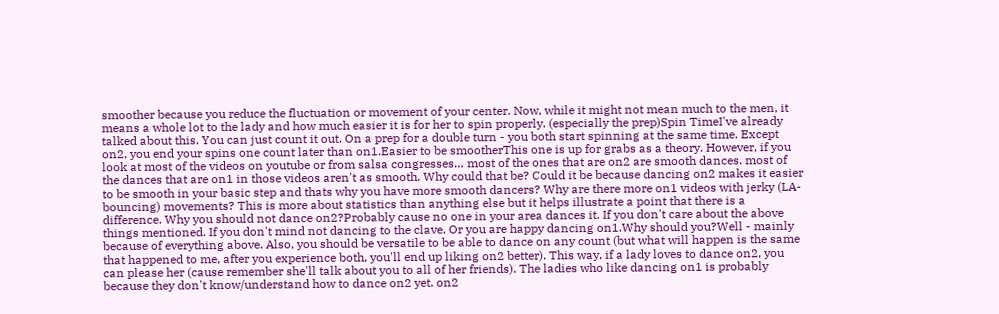smoother because you reduce the fluctuation or movement of your center. Now, while it might not mean much to the men, it means a whole lot to the lady and how much easier it is for her to spin properly. (especially the prep)Spin TimeI've already talked about this. You can just count it out. On a prep for a double turn - you both start spinning at the same time. Except on2, you end your spins one count later than on1.Easier to be smootherThis one is up for grabs as a theory. However, if you look at most of the videos on youtube or from salsa congresses… most of the ones that are on2 are smooth dances. most of the dances that are on1 in those videos aren't as smooth. Why could that be? Could it be because dancing on2 makes it easier to be smooth in your basic step and thats why you have more smooth dancers? Why are there more on1 videos with jerky (LA-bouncing) movements? This is more about statistics than anything else but it helps illustrate a point that there is a difference. Why you should not dance on2?Probably cause no one in your area dances it. If you don't care about the above things mentioned. If you don't mind not dancing to the clave. Or you are happy dancing on1.Why should you?Well - mainly because of everything above. Also, you should be versatile to be able to dance on any count (but what will happen is the same that happened to me, after you experience both, you'll end up liking on2 better). This way, if a lady loves to dance on2, you can please her (cause remember she'll talk about you to all of her friends). The ladies who like dancing on1 is probably because they don't know/understand how to dance on2 yet. on2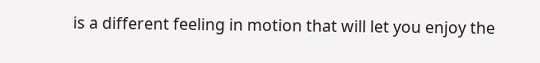is a different feeling in motion that will let you enjoy the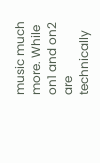music much more. While on1 and on2 are technically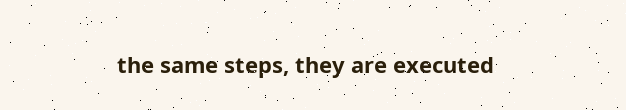the same steps, they are executed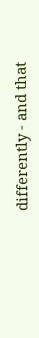differently - and that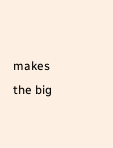makes the big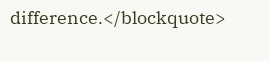difference.</blockquote>